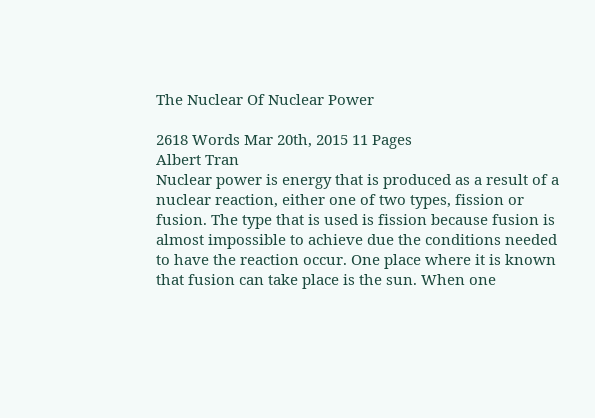The Nuclear Of Nuclear Power

2618 Words Mar 20th, 2015 11 Pages
Albert Tran
Nuclear power is energy that is produced as a result of a nuclear reaction, either one of two types, fission or fusion. The type that is used is fission because fusion is almost impossible to achieve due the conditions needed to have the reaction occur. One place where it is known that fusion can take place is the sun. When one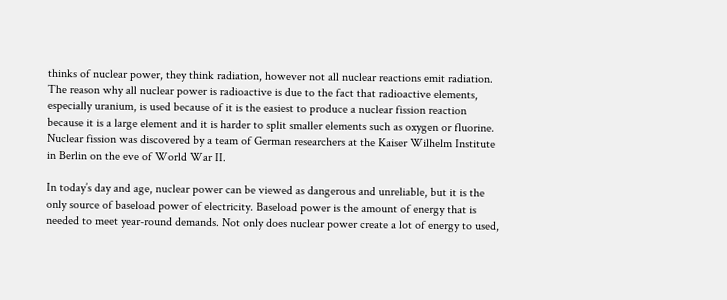thinks of nuclear power, they think radiation, however not all nuclear reactions emit radiation. The reason why all nuclear power is radioactive is due to the fact that radioactive elements, especially uranium, is used because of it is the easiest to produce a nuclear fission reaction because it is a large element and it is harder to split smaller elements such as oxygen or fluorine. Nuclear fission was discovered by a team of German researchers at the Kaiser Wilhelm Institute in Berlin on the eve of World War II.

In today’s day and age, nuclear power can be viewed as dangerous and unreliable, but it is the only source of baseload power of electricity. Baseload power is the amount of energy that is needed to meet year-round demands. Not only does nuclear power create a lot of energy to used,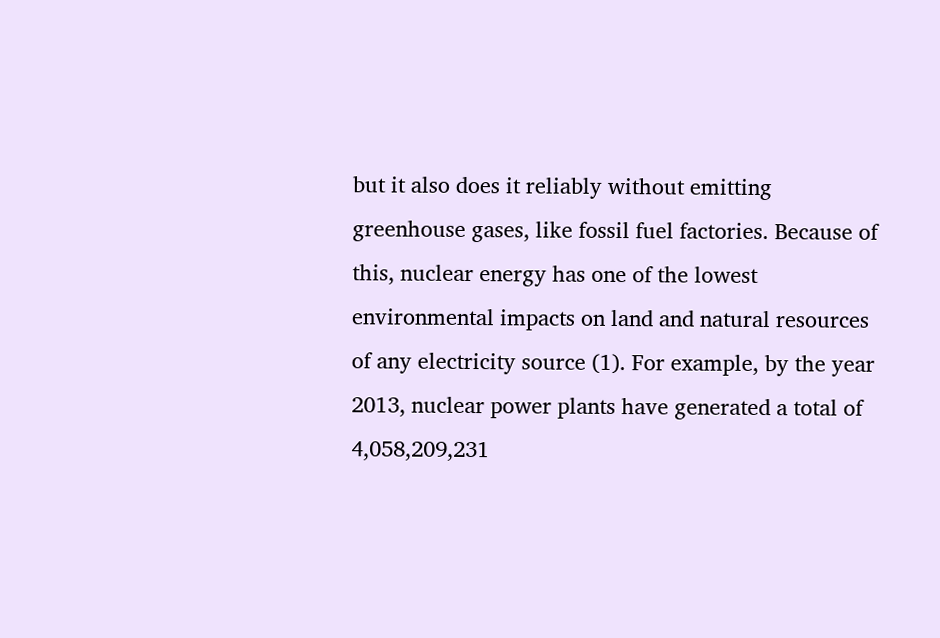but it also does it reliably without emitting greenhouse gases, like fossil fuel factories. Because of this, nuclear energy has one of the lowest environmental impacts on land and natural resources of any electricity source (1). For example, by the year 2013, nuclear power plants have generated a total of 4,058,209,231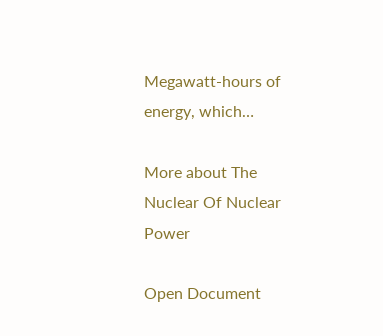Megawatt-hours of energy, which…

More about The Nuclear Of Nuclear Power

Open Document